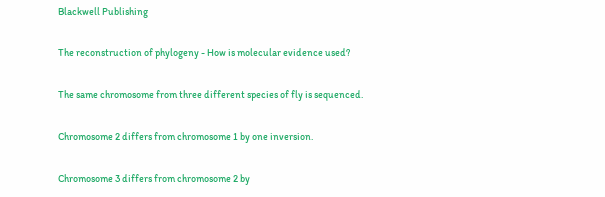Blackwell Publishing

The reconstruction of phylogeny - How is molecular evidence used?

The same chromosome from three different species of fly is sequenced.

Chromosome 2 differs from chromosome 1 by one inversion.

Chromosome 3 differs from chromosome 2 by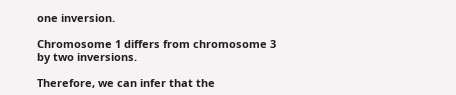one inversion.

Chromosome 1 differs from chromosome 3 by two inversions.

Therefore, we can infer that the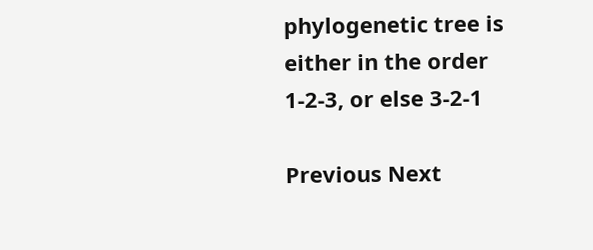phylogenetic tree is either in the order 1-2-3, or else 3-2-1

Previous Next